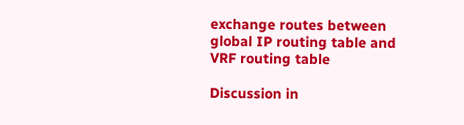exchange routes between global IP routing table and VRF routing table

Discussion in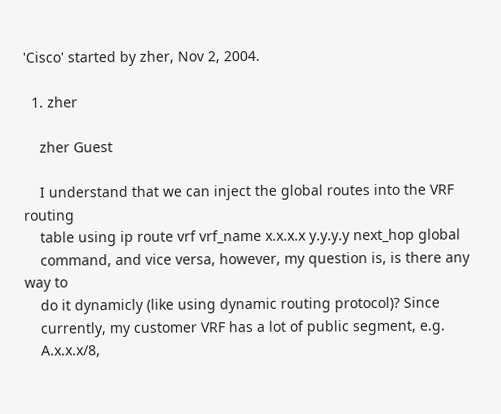'Cisco' started by zher, Nov 2, 2004.

  1. zher

    zher Guest

    I understand that we can inject the global routes into the VRF routing
    table using ip route vrf vrf_name x.x.x.x y.y.y.y next_hop global
    command, and vice versa, however, my question is, is there any way to
    do it dynamicly (like using dynamic routing protocol)? Since
    currently, my customer VRF has a lot of public segment, e.g.
    A.x.x.x/8,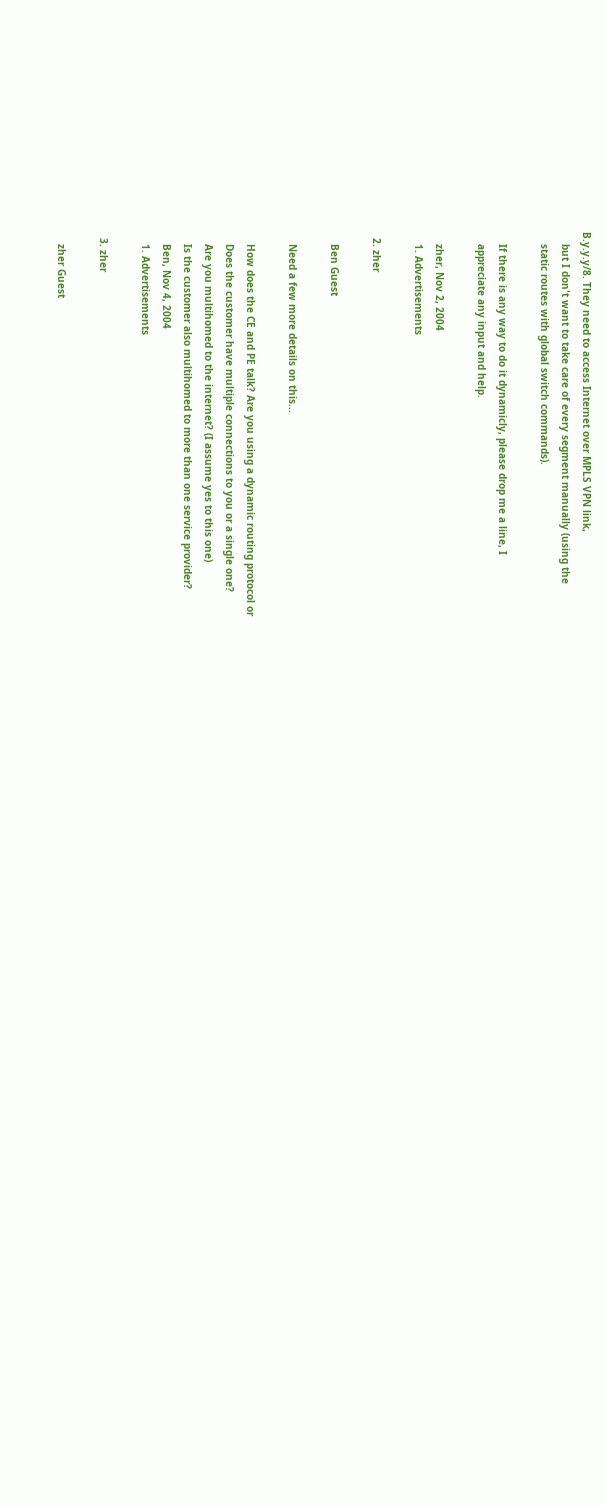B.y.y.y/8. They need to access Internet over MPLS VPN link,
    but I don't want to take care of every segment manually (using the
    static routes with global switch commands).

    If there is any way to do it dynamicly, please drop me a line, I
    appreciate any input and help.

    zher, Nov 2, 2004
    1. Advertisements

  2. zher

    Ben Guest

    Need a few more details on this...

    How does the CE and PE talk? Are you using a dynamic routing protocol or
    Does the customer have multiple connections to you or a single one?
    Are you multihomed to the internet? (I assume yes to this one)
    Is the customer also multihomed to more than one service provider?
    Ben, Nov 4, 2004
    1. Advertisements

  3. zher

    zher Guest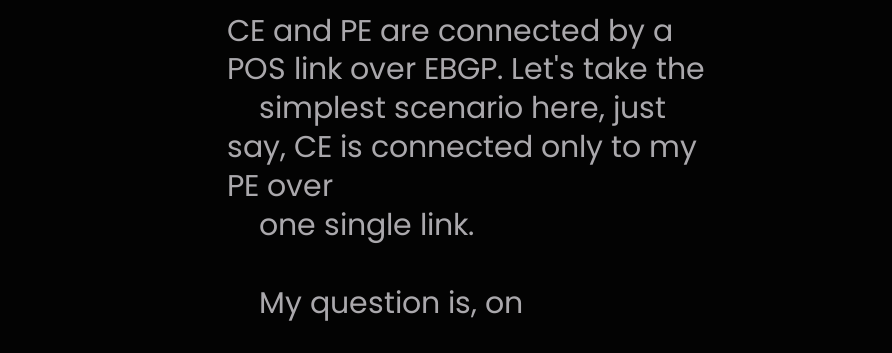CE and PE are connected by a POS link over EBGP. Let's take the
    simplest scenario here, just say, CE is connected only to my PE over
    one single link.

    My question is, on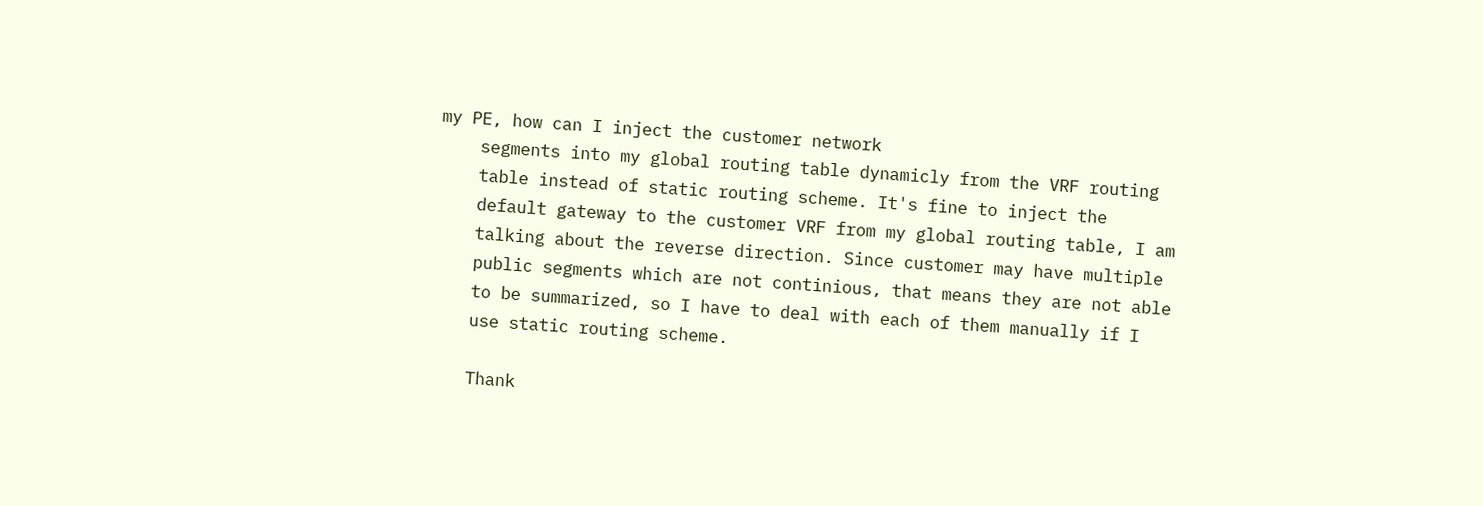my PE, how can I inject the customer network
    segments into my global routing table dynamicly from the VRF routing
    table instead of static routing scheme. It's fine to inject the
    default gateway to the customer VRF from my global routing table, I am
    talking about the reverse direction. Since customer may have multiple
    public segments which are not continious, that means they are not able
    to be summarized, so I have to deal with each of them manually if I
    use static routing scheme.

    Thank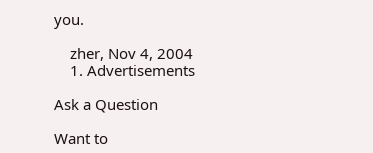you.

    zher, Nov 4, 2004
    1. Advertisements

Ask a Question

Want to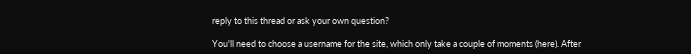reply to this thread or ask your own question?

You'll need to choose a username for the site, which only take a couple of moments (here). After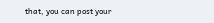that, you can post your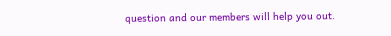question and our members will help you out.